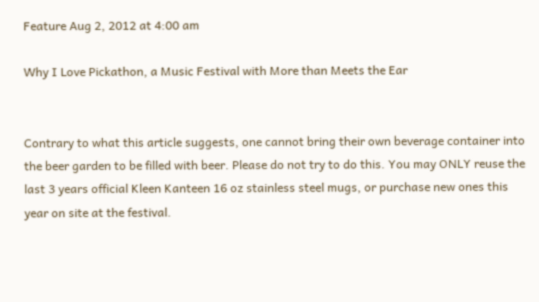Feature Aug 2, 2012 at 4:00 am

Why I Love Pickathon, a Music Festival with More than Meets the Ear


Contrary to what this article suggests, one cannot bring their own beverage container into the beer garden to be filled with beer. Please do not try to do this. You may ONLY reuse the last 3 years official Kleen Kanteen 16 oz stainless steel mugs, or purchase new ones this year on site at the festival.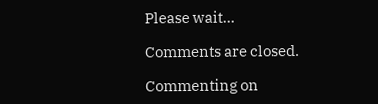Please wait...

Comments are closed.

Commenting on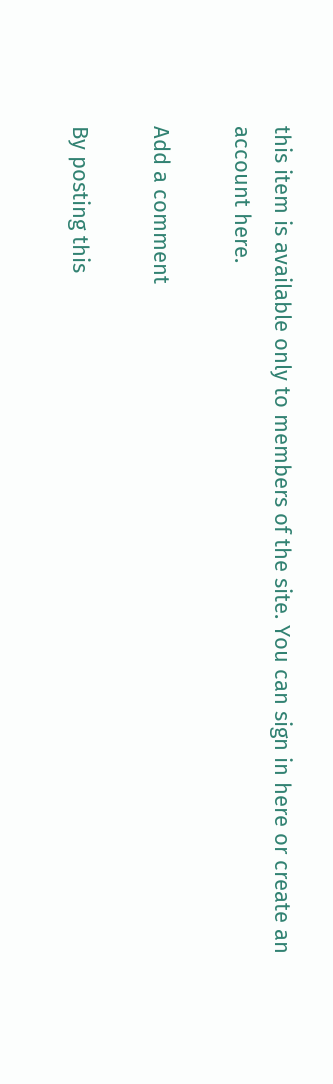this item is available only to members of the site. You can sign in here or create an account here.

Add a comment

By posting this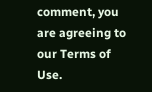comment, you are agreeing to our Terms of Use.